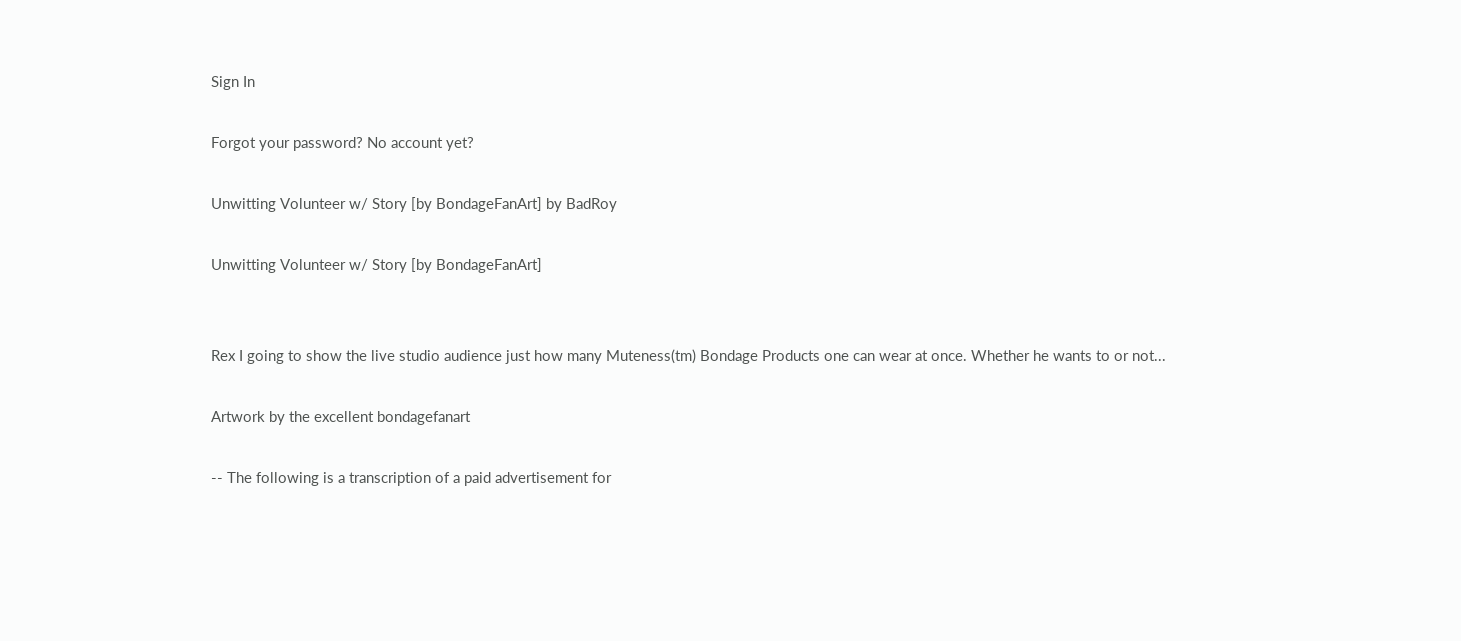Sign In

Forgot your password? No account yet?

Unwitting Volunteer w/ Story [by BondageFanArt] by BadRoy

Unwitting Volunteer w/ Story [by BondageFanArt]


Rex I going to show the live studio audience just how many Muteness(tm) Bondage Products one can wear at once. Whether he wants to or not...

Artwork by the excellent bondagefanart

-- The following is a transcription of a paid advertisement for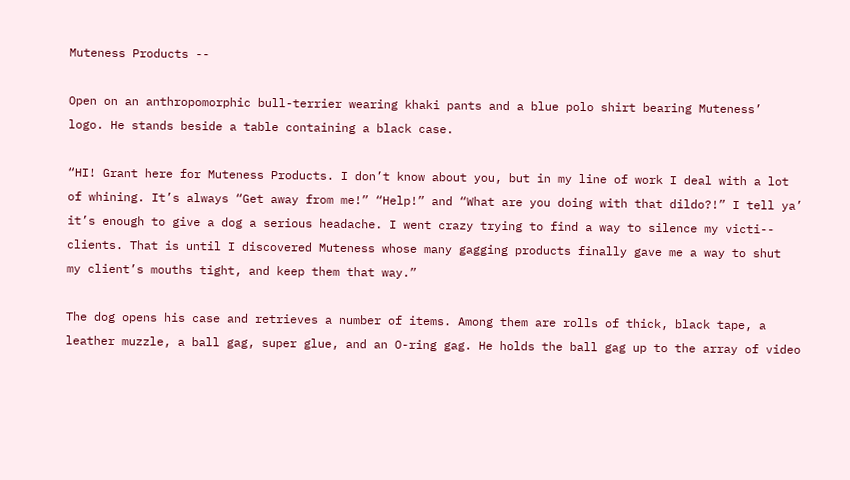Muteness Products --

Open on an anthropomorphic bull-terrier wearing khaki pants and a blue polo shirt bearing Muteness’
logo. He stands beside a table containing a black case.

“HI! Grant here for Muteness Products. I don’t know about you, but in my line of work I deal with a lot
of whining. It’s always “Get away from me!” “Help!” and “What are you doing with that dildo?!” I tell ya’
it’s enough to give a dog a serious headache. I went crazy trying to find a way to silence my victi--
clients. That is until I discovered Muteness whose many gagging products finally gave me a way to shut
my client’s mouths tight, and keep them that way.”

The dog opens his case and retrieves a number of items. Among them are rolls of thick, black tape, a
leather muzzle, a ball gag, super glue, and an O-ring gag. He holds the ball gag up to the array of video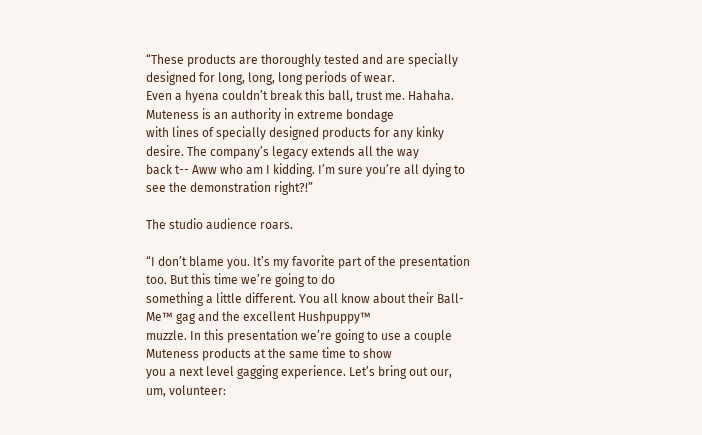“These products are thoroughly tested and are specially designed for long, long, long periods of wear.
Even a hyena couldn’t break this ball, trust me. Hahaha. Muteness is an authority in extreme bondage
with lines of specially designed products for any kinky desire. The company’s legacy extends all the way
back t-- Aww who am I kidding. I’m sure you’re all dying to see the demonstration right?!”

The studio audience roars.

“I don’t blame you. It’s my favorite part of the presentation too. But this time we’re going to do
something a little different. You all know about their Ball-Me™ gag and the excellent Hushpuppy™
muzzle. In this presentation we’re going to use a couple Muteness products at the same time to show
you a next level gagging experience. Let’s bring out our, um, volunteer: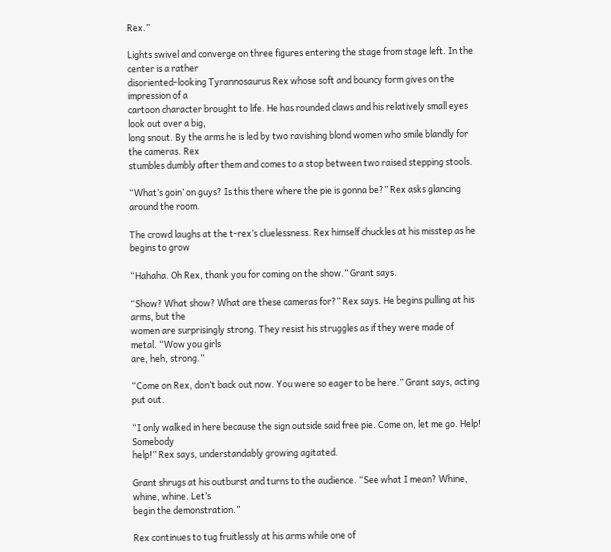Rex.”

Lights swivel and converge on three figures entering the stage from stage left. In the center is a rather
disoriented-looking Tyrannosaurus Rex whose soft and bouncy form gives on the impression of a
cartoon character brought to life. He has rounded claws and his relatively small eyes look out over a big,
long snout. By the arms he is led by two ravishing blond women who smile blandly for the cameras. Rex
stumbles dumbly after them and comes to a stop between two raised stepping stools.

“What’s goin’ on guys? Is this there where the pie is gonna be?” Rex asks glancing around the room.

The crowd laughs at the t-rex’s cluelessness. Rex himself chuckles at his misstep as he begins to grow

“Hahaha. Oh Rex, thank you for coming on the show.” Grant says.

“Show? What show? What are these cameras for?” Rex says. He begins pulling at his arms, but the
women are surprisingly strong. They resist his struggles as if they were made of metal. “Wow you girls
are, heh, strong.”

“Come on Rex, don’t back out now. You were so eager to be here.” Grant says, acting put out.

“I only walked in here because the sign outside said free pie. Come on, let me go. Help! Somebody
help!” Rex says, understandably growing agitated.

Grant shrugs at his outburst and turns to the audience. “See what I mean? Whine, whine, whine. Let’s
begin the demonstration.”

Rex continues to tug fruitlessly at his arms while one of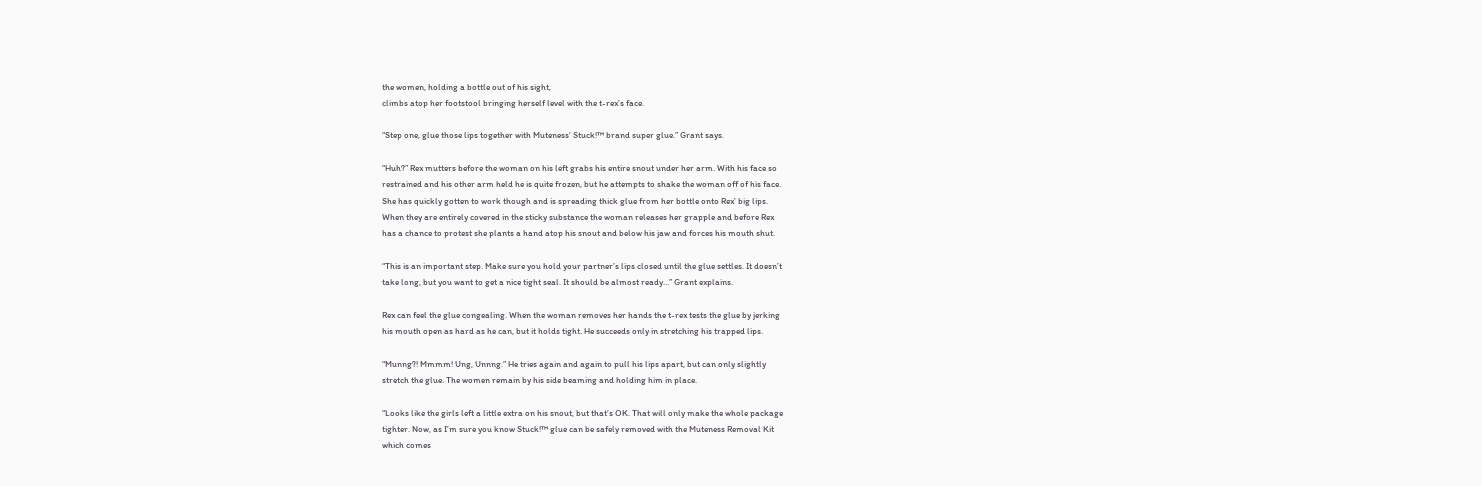the women, holding a bottle out of his sight,
climbs atop her footstool bringing herself level with the t-rex’s face.

“Step one, glue those lips together with Muteness’ Stuck!™ brand super glue.” Grant says.

“Huh?” Rex mutters before the woman on his left grabs his entire snout under her arm. With his face so
restrained and his other arm held he is quite frozen, but he attempts to shake the woman off of his face.
She has quickly gotten to work though and is spreading thick glue from her bottle onto Rex’ big lips.
When they are entirely covered in the sticky substance the woman releases her grapple and before Rex
has a chance to protest she plants a hand atop his snout and below his jaw and forces his mouth shut.

“This is an important step. Make sure you hold your partner’s lips closed until the glue settles. It doesn’t
take long, but you want to get a nice tight seal. It should be almost ready…” Grant explains.

Rex can feel the glue congealing. When the woman removes her hands the t-rex tests the glue by jerking
his mouth open as hard as he can, but it holds tight. He succeeds only in stretching his trapped lips.

“Munng?! Mmmm! Ung, Unnng.” He tries again and again to pull his lips apart, but can only slightly
stretch the glue. The women remain by his side beaming and holding him in place.

“Looks like the girls left a little extra on his snout, but that’s OK. That will only make the whole package
tighter. Now, as I’m sure you know Stuck!™ glue can be safely removed with the Muteness Removal Kit
which comes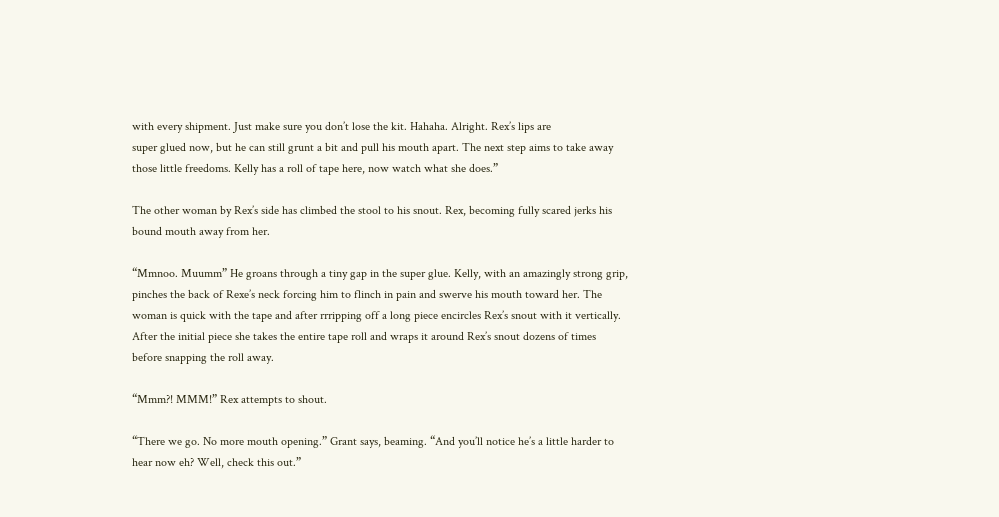with every shipment. Just make sure you don’t lose the kit. Hahaha. Alright. Rex’s lips are
super glued now, but he can still grunt a bit and pull his mouth apart. The next step aims to take away
those little freedoms. Kelly has a roll of tape here, now watch what she does.”

The other woman by Rex’s side has climbed the stool to his snout. Rex, becoming fully scared jerks his
bound mouth away from her.

“Mmnoo. Muumm” He groans through a tiny gap in the super glue. Kelly, with an amazingly strong grip,
pinches the back of Rexe’s neck forcing him to flinch in pain and swerve his mouth toward her. The
woman is quick with the tape and after rrripping off a long piece encircles Rex’s snout with it vertically.
After the initial piece she takes the entire tape roll and wraps it around Rex’s snout dozens of times
before snapping the roll away.

“Mmm?! MMM!” Rex attempts to shout.

“There we go. No more mouth opening.” Grant says, beaming. “And you’ll notice he’s a little harder to
hear now eh? Well, check this out.”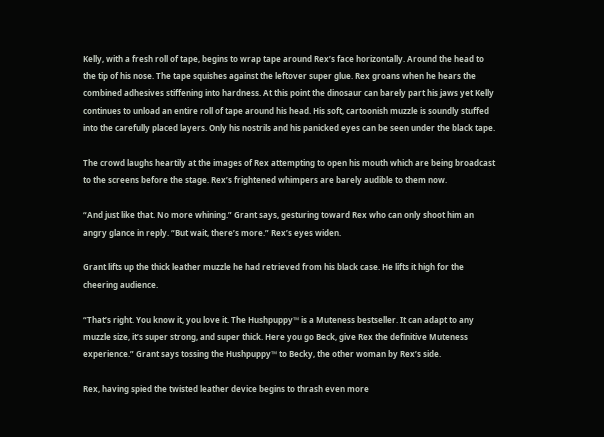Kelly, with a fresh roll of tape, begins to wrap tape around Rex’s face horizontally. Around the head to
the tip of his nose. The tape squishes against the leftover super glue. Rex groans when he hears the
combined adhesives stiffening into hardness. At this point the dinosaur can barely part his jaws yet Kelly
continues to unload an entire roll of tape around his head. His soft, cartoonish muzzle is soundly stuffed
into the carefully placed layers. Only his nostrils and his panicked eyes can be seen under the black tape.

The crowd laughs heartily at the images of Rex attempting to open his mouth which are being broadcast
to the screens before the stage. Rex’s frightened whimpers are barely audible to them now.

“And just like that. No more whining.” Grant says, gesturing toward Rex who can only shoot him an
angry glance in reply. “But wait, there’s more.” Rex’s eyes widen.

Grant lifts up the thick leather muzzle he had retrieved from his black case. He lifts it high for the
cheering audience.

“That’s right. You know it, you love it. The Hushpuppy™ is a Muteness bestseller. It can adapt to any
muzzle size, it’s super strong, and super thick. Here you go Beck, give Rex the definitive Muteness
experience.” Grant says tossing the Hushpuppy™ to Becky, the other woman by Rex’s side.

Rex, having spied the twisted leather device begins to thrash even more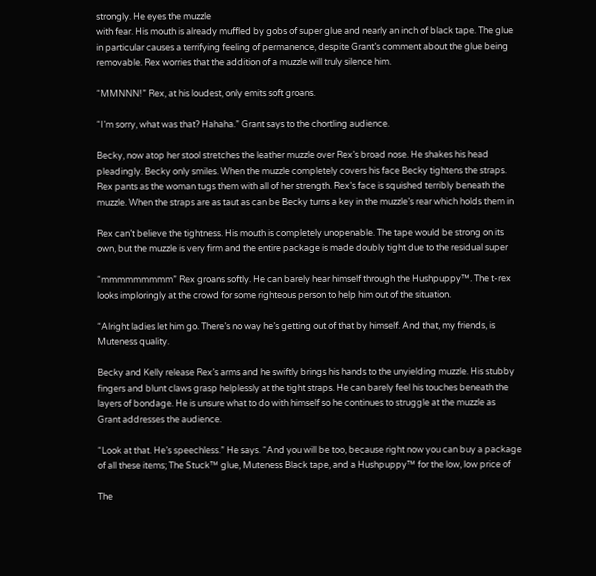strongly. He eyes the muzzle
with fear. His mouth is already muffled by gobs of super glue and nearly an inch of black tape. The glue
in particular causes a terrifying feeling of permanence, despite Grant’s comment about the glue being
removable. Rex worries that the addition of a muzzle will truly silence him.

“MMNNN!” Rex, at his loudest, only emits soft groans.

“I’m sorry, what was that? Hahaha.” Grant says to the chortling audience.

Becky, now atop her stool stretches the leather muzzle over Rex’s broad nose. He shakes his head
pleadingly. Becky only smiles. When the muzzle completely covers his face Becky tightens the straps.
Rex pants as the woman tugs them with all of her strength. Rex’s face is squished terribly beneath the
muzzle. When the straps are as taut as can be Becky turns a key in the muzzle’s rear which holds them in

Rex can’t believe the tightness. His mouth is completely unopenable. The tape would be strong on its
own, but the muzzle is very firm and the entire package is made doubly tight due to the residual super

“mmmmmmmmm” Rex groans softly. He can barely hear himself through the Hushpuppy™. The t-rex
looks imploringly at the crowd for some righteous person to help him out of the situation.

“Alright ladies let him go. There’s no way he’s getting out of that by himself. And that, my friends, is
Muteness quality.

Becky and Kelly release Rex’s arms and he swiftly brings his hands to the unyielding muzzle. His stubby
fingers and blunt claws grasp helplessly at the tight straps. He can barely feel his touches beneath the
layers of bondage. He is unsure what to do with himself so he continues to struggle at the muzzle as
Grant addresses the audience.

“Look at that. He’s speechless.” He says. “And you will be too, because right now you can buy a package
of all these items; The Stuck™ glue, Muteness Black tape, and a Hushpuppy™ for the low, low price of

The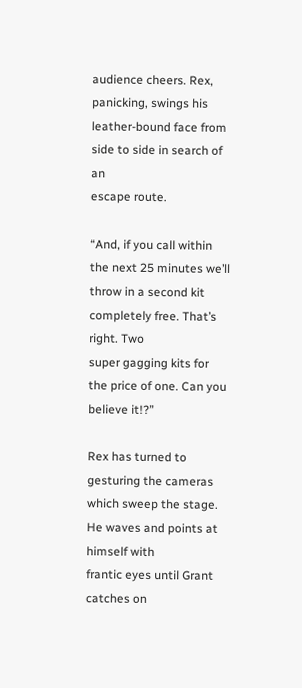audience cheers. Rex, panicking, swings his leather-bound face from side to side in search of an
escape route.

“And, if you call within the next 25 minutes we’ll throw in a second kit completely free. That’s right. Two
super gagging kits for the price of one. Can you believe it!?”

Rex has turned to gesturing the cameras which sweep the stage. He waves and points at himself with
frantic eyes until Grant catches on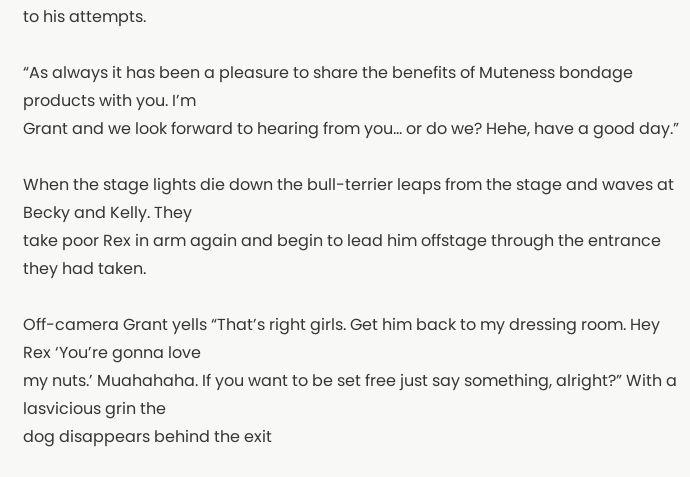to his attempts.

“As always it has been a pleasure to share the benefits of Muteness bondage products with you. I’m
Grant and we look forward to hearing from you… or do we? Hehe, have a good day.”

When the stage lights die down the bull-terrier leaps from the stage and waves at Becky and Kelly. They
take poor Rex in arm again and begin to lead him offstage through the entrance they had taken.

Off-camera Grant yells “That’s right girls. Get him back to my dressing room. Hey Rex ‘You’re gonna love
my nuts.’ Muahahaha. If you want to be set free just say something, alright?” With a lasvicious grin the
dog disappears behind the exit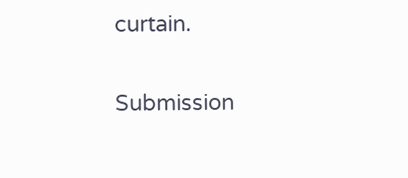curtain.

Submission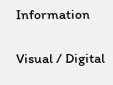Information

Visual / Digital